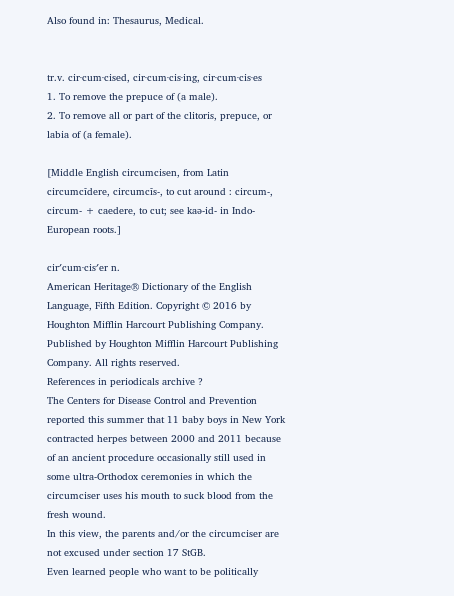Also found in: Thesaurus, Medical.


tr.v. cir·cum·cised, cir·cum·cis·ing, cir·cum·cis·es
1. To remove the prepuce of (a male).
2. To remove all or part of the clitoris, prepuce, or labia of (a female).

[Middle English circumcisen, from Latin circumcīdere, circumcīs-, to cut around : circum-, circum- + caedere, to cut; see kaə-id- in Indo-European roots.]

cir′cum·cis′er n.
American Heritage® Dictionary of the English Language, Fifth Edition. Copyright © 2016 by Houghton Mifflin Harcourt Publishing Company. Published by Houghton Mifflin Harcourt Publishing Company. All rights reserved.
References in periodicals archive ?
The Centers for Disease Control and Prevention reported this summer that 11 baby boys in New York contracted herpes between 2000 and 2011 because of an ancient procedure occasionally still used in some ultra-Orthodox ceremonies in which the circumciser uses his mouth to suck blood from the fresh wound.
In this view, the parents and/or the circumciser are not excused under section 17 StGB.
Even learned people who want to be politically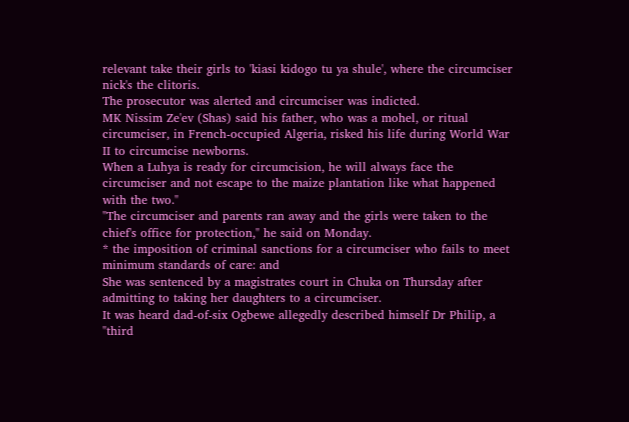relevant take their girls to 'kiasi kidogo tu ya shule', where the circumciser nick's the clitoris.
The prosecutor was alerted and circumciser was indicted.
MK Nissim Ze'ev (Shas) said his father, who was a mohel, or ritual circumciser, in French-occupied Algeria, risked his life during World War II to circumcise newborns.
When a Luhya is ready for circumcision, he will always face the circumciser and not escape to the maize plantation like what happened with the two."
"The circumciser and parents ran away and the girls were taken to the chief's office for protection," he said on Monday.
* the imposition of criminal sanctions for a circumciser who fails to meet minimum standards of care: and
She was sentenced by a magistrates court in Chuka on Thursday after admitting to taking her daughters to a circumciser.
It was heard dad-of-six Ogbewe allegedly described himself Dr Philip, a "third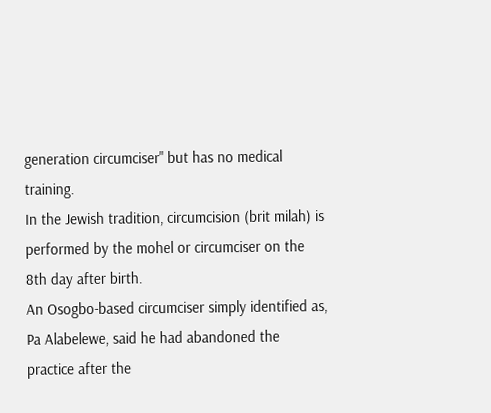generation circumciser" but has no medical training.
In the Jewish tradition, circumcision (brit milah) is performed by the mohel or circumciser on the 8th day after birth.
An Osogbo-based circumciser simply identified as, Pa Alabelewe, said he had abandoned the practice after the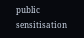public sensitisation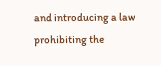and introducing a law prohibiting the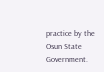practice by the Osun State Government.